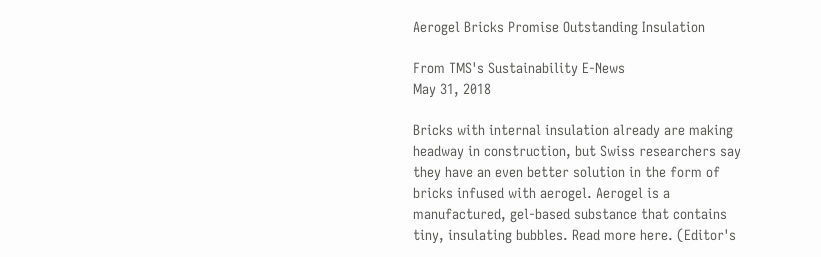Aerogel Bricks Promise Outstanding Insulation

From TMS's Sustainability E-News
May 31, 2018

Bricks with internal insulation already are making headway in construction, but Swiss researchers say they have an even better solution in the form of bricks infused with aerogel. Aerogel is a manufactured, gel-based substance that contains tiny, insulating bubbles. Read more here. (Editor's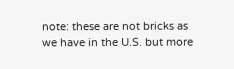note: these are not bricks as we have in the U.S. but more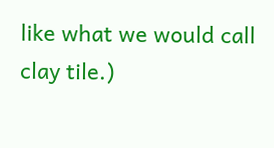like what we would call clay tile.)